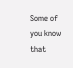Some of you know that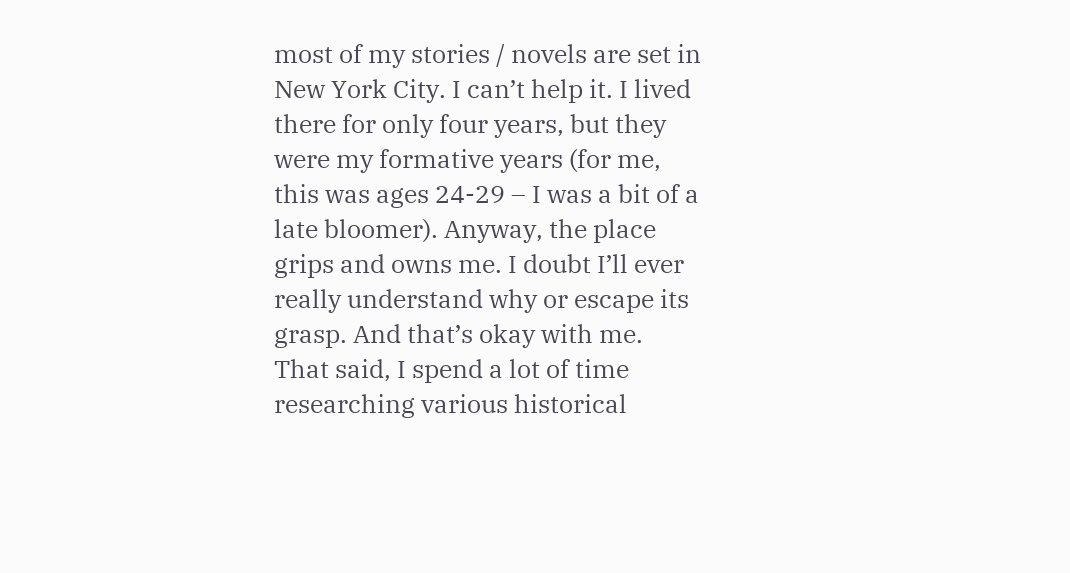most of my stories / novels are set in New York City. I can’t help it. I lived there for only four years, but they were my formative years (for me, this was ages 24-29 – I was a bit of a late bloomer). Anyway, the place grips and owns me. I doubt I’ll ever really understand why or escape its grasp. And that’s okay with me.
That said, I spend a lot of time researching various historical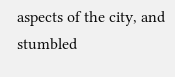aspects of the city, and stumbled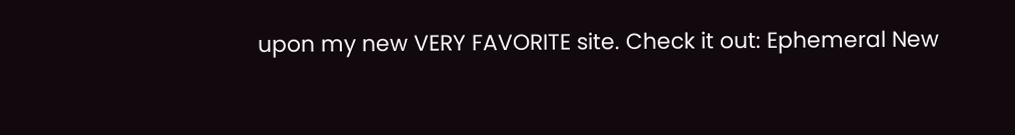upon my new VERY FAVORITE site. Check it out: Ephemeral New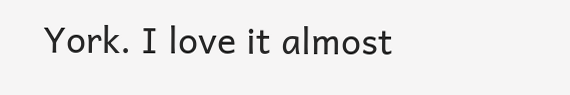York. I love it almost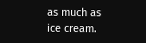as much as ice cream.